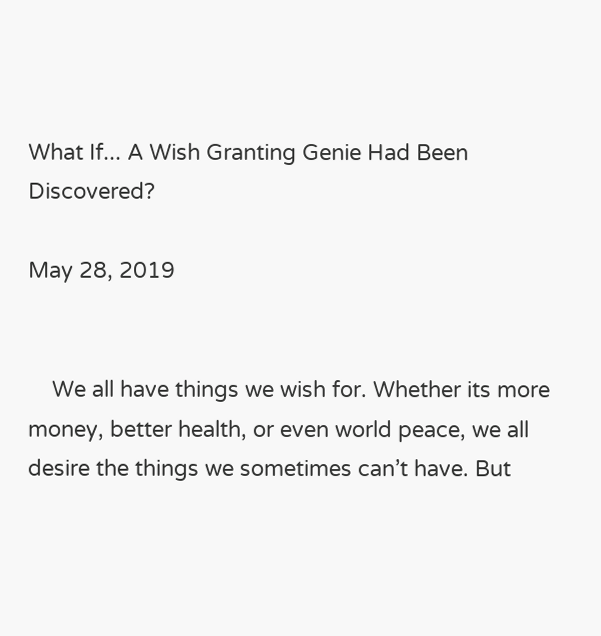What If... A Wish Granting Genie Had Been Discovered?

May 28, 2019


    We all have things we wish for. Whether its more money, better health, or even world peace, we all desire the things we sometimes can’t have. But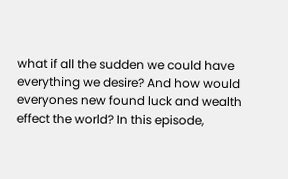what if all the sudden we could have everything we desire? And how would everyones new found luck and wealth effect the world? In this episode,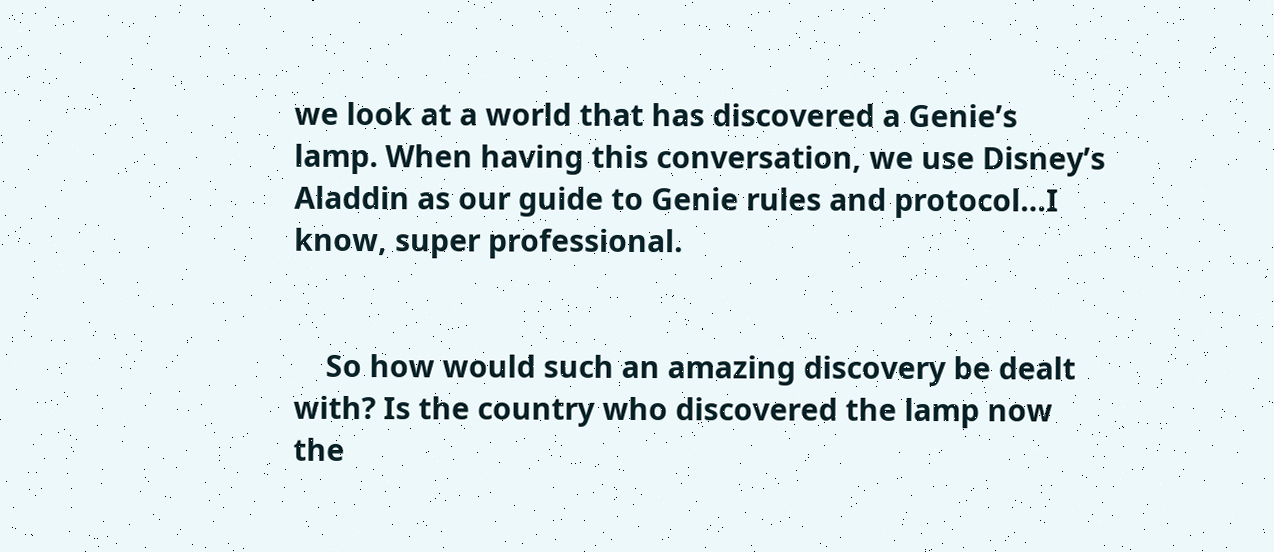we look at a world that has discovered a Genie’s lamp. When having this conversation, we use Disney’s Aladdin as our guide to Genie rules and protocol…I know, super professional.


    So how would such an amazing discovery be dealt with? Is the country who discovered the lamp now the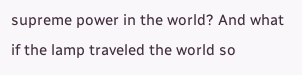supreme power in the world? And what if the lamp traveled the world so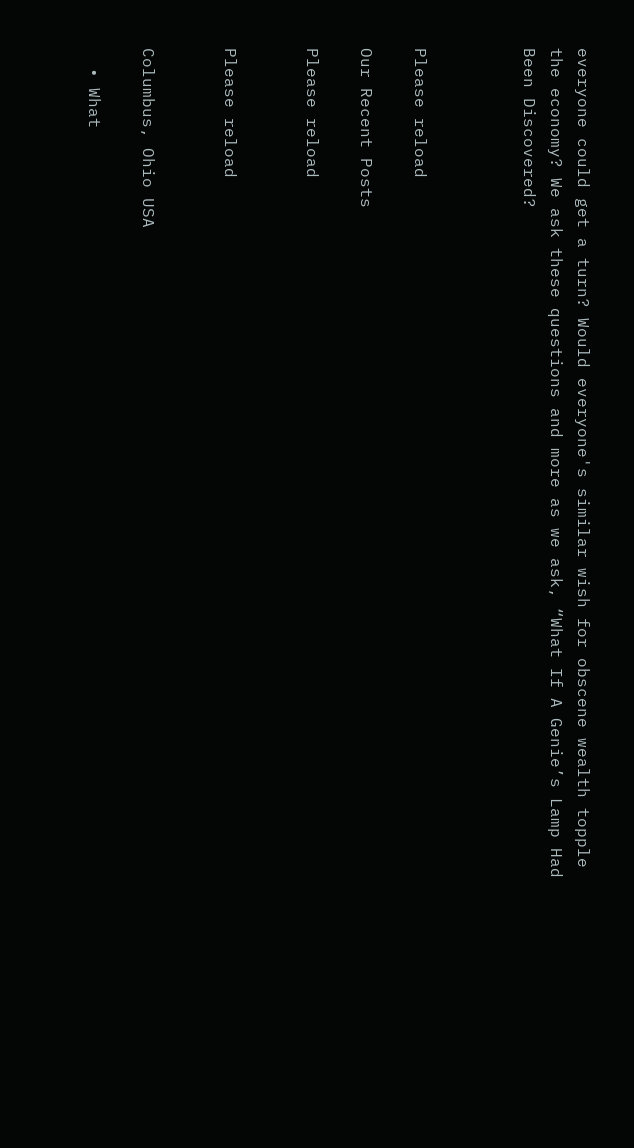everyone could get a turn? Would everyone's similar wish for obscene wealth topple the economy? We ask these questions and more as we ask, “What If A Genie’s Lamp Had Been Discovered?



Please reload

Our Recent Posts

Please reload


Please reload


Columbus, Ohio USA

  • What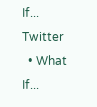If...  Twitter
  • What If...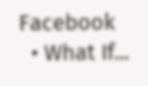Facebook
  • What If...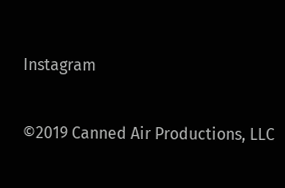Instagram

©2019 Canned Air Productions, LLC